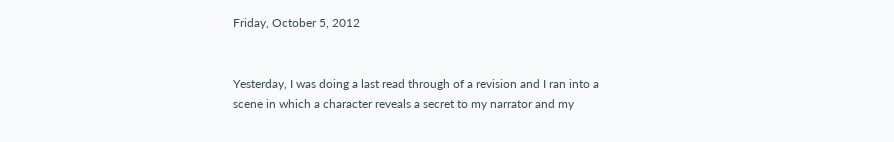Friday, October 5, 2012


Yesterday, I was doing a last read through of a revision and I ran into a scene in which a character reveals a secret to my narrator and my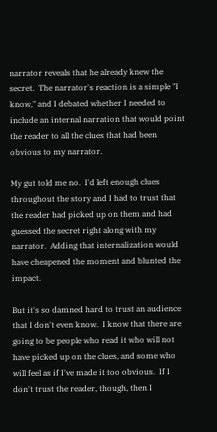narrator reveals that he already knew the secret.  The narrator's reaction is a simple "I know," and I debated whether I needed to include an internal narration that would point the reader to all the clues that had been obvious to my narrator.

My gut told me no.  I'd left enough clues throughout the story and I had to trust that the reader had picked up on them and had guessed the secret right along with my narrator.  Adding that internalization would have cheapened the moment and blunted the impact.

But it's so damned hard to trust an audience that I don't even know.  I know that there are going to be people who read it who will not have picked up on the clues, and some who will feel as if I've made it too obvious.  If I don't trust the reader, though, then I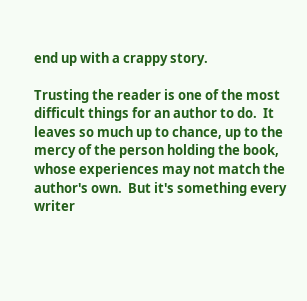end up with a crappy story.

Trusting the reader is one of the most difficult things for an author to do.  It leaves so much up to chance, up to the mercy of the person holding the book, whose experiences may not match the author's own.  But it's something every writer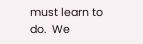must learn to do.  We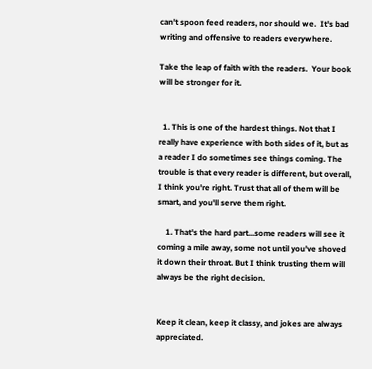can't spoon feed readers, nor should we.  It's bad writing and offensive to readers everywhere.

Take the leap of faith with the readers.  Your book will be stronger for it.


  1. This is one of the hardest things. Not that I really have experience with both sides of it, but as a reader I do sometimes see things coming. The trouble is that every reader is different, but overall, I think you're right. Trust that all of them will be smart, and you'll serve them right.

    1. That's the hard part...some readers will see it coming a mile away, some not until you've shoved it down their throat. But I think trusting them will always be the right decision.


Keep it clean, keep it classy, and jokes are always appreciated.